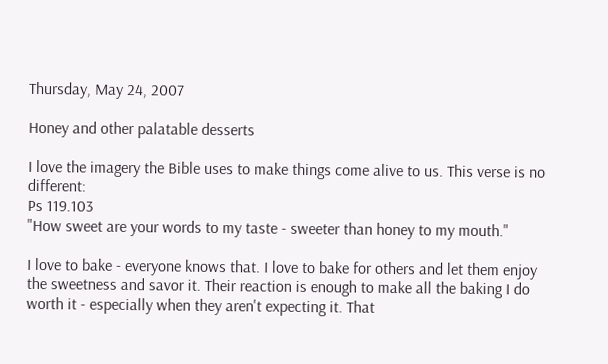Thursday, May 24, 2007

Honey and other palatable desserts

I love the imagery the Bible uses to make things come alive to us. This verse is no different:
Ps 119.103
"How sweet are your words to my taste - sweeter than honey to my mouth."

I love to bake - everyone knows that. I love to bake for others and let them enjoy the sweetness and savor it. Their reaction is enough to make all the baking I do worth it - especially when they aren't expecting it. That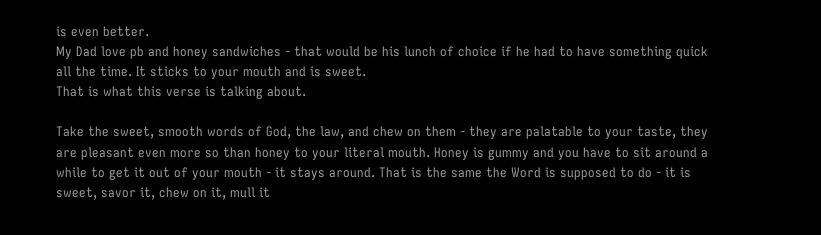is even better.
My Dad love pb and honey sandwiches - that would be his lunch of choice if he had to have something quick all the time. It sticks to your mouth and is sweet.
That is what this verse is talking about.

Take the sweet, smooth words of God, the law, and chew on them - they are palatable to your taste, they are pleasant even more so than honey to your literal mouth. Honey is gummy and you have to sit around a while to get it out of your mouth - it stays around. That is the same the Word is supposed to do - it is sweet, savor it, chew on it, mull it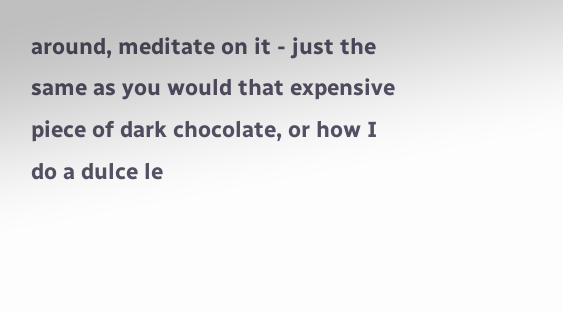around, meditate on it - just the same as you would that expensive piece of dark chocolate, or how I do a dulce le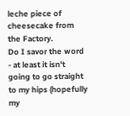leche piece of cheesecake from the Factory.
Do I savor the word - at least it isn't going to go straight to my hips (hopefully my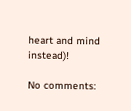heart and mind instead)!

No comments: